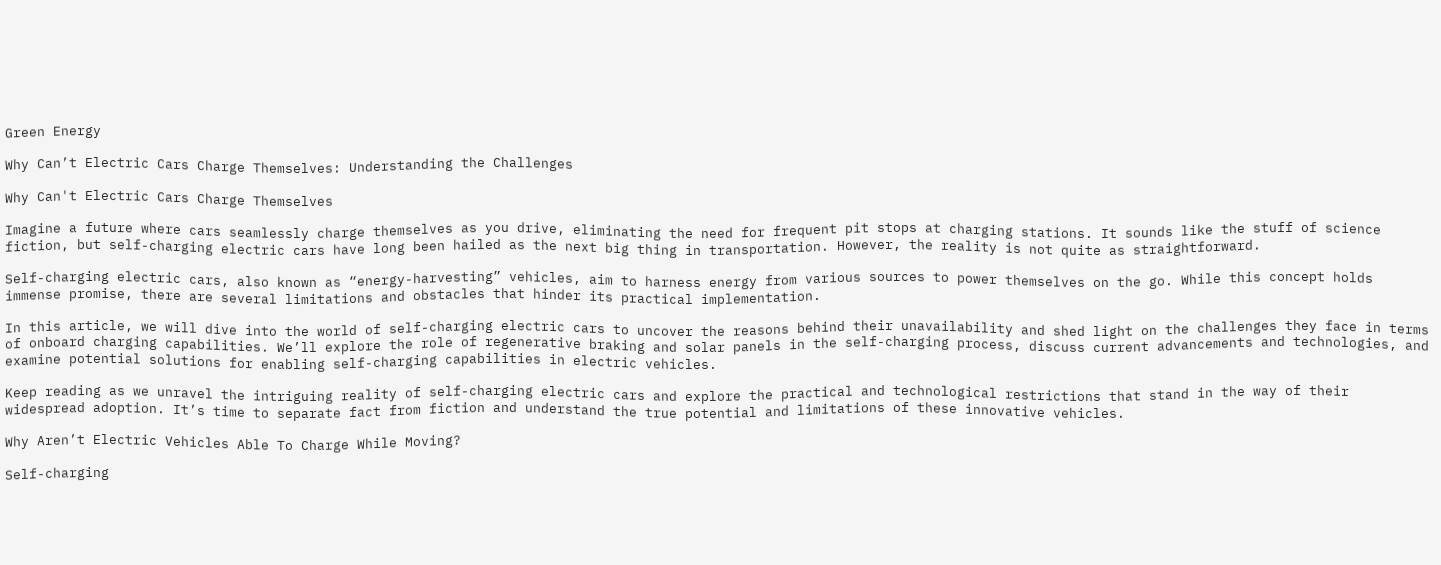Green Energy

Why Can’t Electric Cars Charge Themselves: Understanding the Challenges

Why Can't Electric Cars Charge Themselves

Imagine a future where cars seamlessly charge themselves as you drive, eliminating the need for frequent pit stops at charging stations. It sounds like the stuff of science fiction, but self-charging electric cars have long been hailed as the next big thing in transportation. However, the reality is not quite as straightforward.

Self-charging electric cars, also known as “energy-harvesting” vehicles, aim to harness energy from various sources to power themselves on the go. While this concept holds immense promise, there are several limitations and obstacles that hinder its practical implementation.

In this article, we will dive into the world of self-charging electric cars to uncover the reasons behind their unavailability and shed light on the challenges they face in terms of onboard charging capabilities. We’ll explore the role of regenerative braking and solar panels in the self-charging process, discuss current advancements and technologies, and examine potential solutions for enabling self-charging capabilities in electric vehicles.

Keep reading as we unravel the intriguing reality of self-charging electric cars and explore the practical and technological restrictions that stand in the way of their widespread adoption. It’s time to separate fact from fiction and understand the true potential and limitations of these innovative vehicles.

Why Aren’t Electric Vehicles Able To Charge While Moving?

Self-charging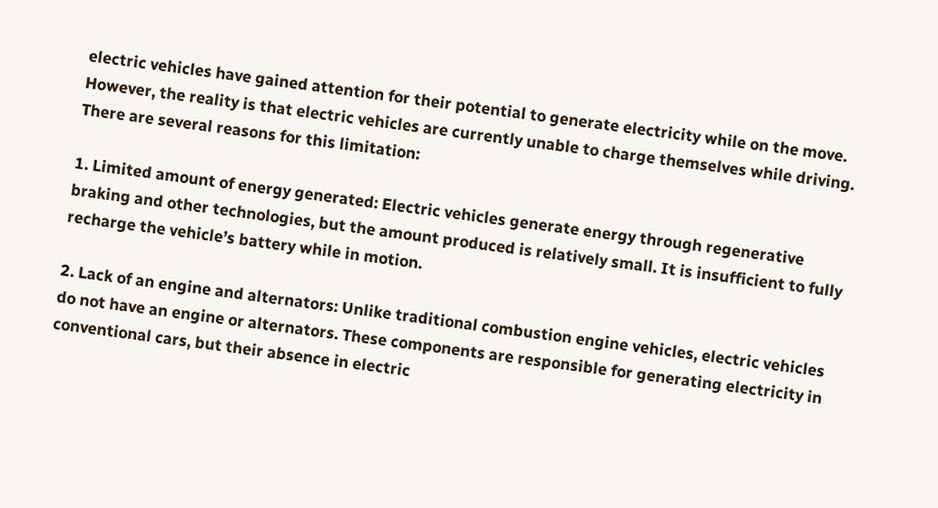electric vehicles have gained attention for their potential to generate electricity while on the move. However, the reality is that electric vehicles are currently unable to charge themselves while driving. There are several reasons for this limitation:

1. Limited amount of energy generated: Electric vehicles generate energy through regenerative braking and other technologies, but the amount produced is relatively small. It is insufficient to fully recharge the vehicle’s battery while in motion.

2. Lack of an engine and alternators: Unlike traditional combustion engine vehicles, electric vehicles do not have an engine or alternators. These components are responsible for generating electricity in conventional cars, but their absence in electric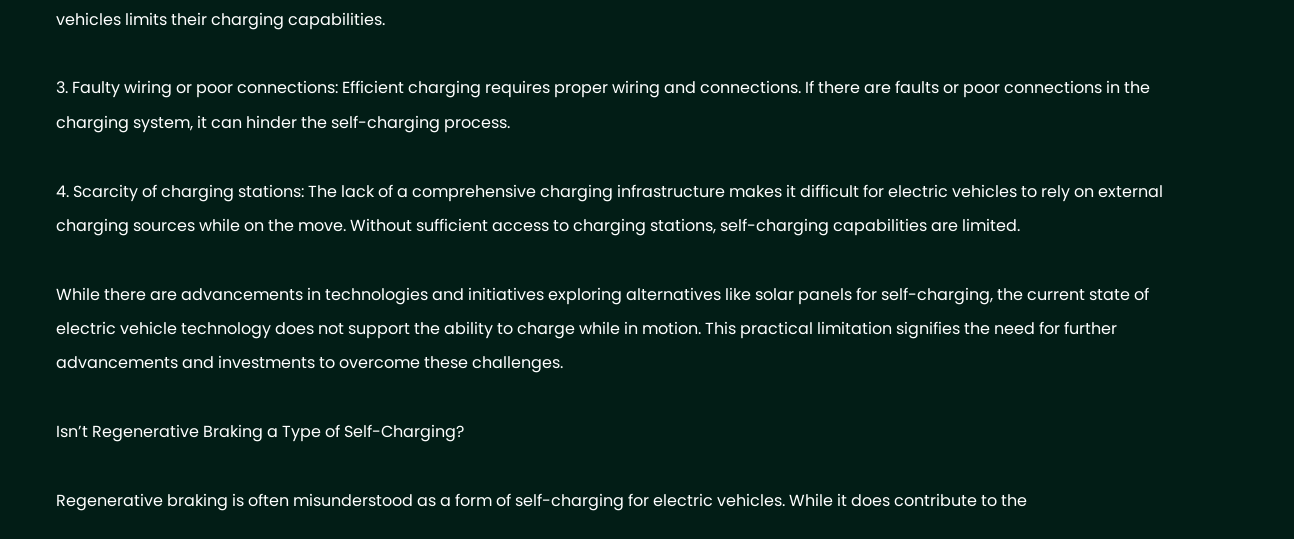vehicles limits their charging capabilities.

3. Faulty wiring or poor connections: Efficient charging requires proper wiring and connections. If there are faults or poor connections in the charging system, it can hinder the self-charging process.

4. Scarcity of charging stations: The lack of a comprehensive charging infrastructure makes it difficult for electric vehicles to rely on external charging sources while on the move. Without sufficient access to charging stations, self-charging capabilities are limited.

While there are advancements in technologies and initiatives exploring alternatives like solar panels for self-charging, the current state of electric vehicle technology does not support the ability to charge while in motion. This practical limitation signifies the need for further advancements and investments to overcome these challenges.

Isn’t Regenerative Braking a Type of Self-Charging?

Regenerative braking is often misunderstood as a form of self-charging for electric vehicles. While it does contribute to the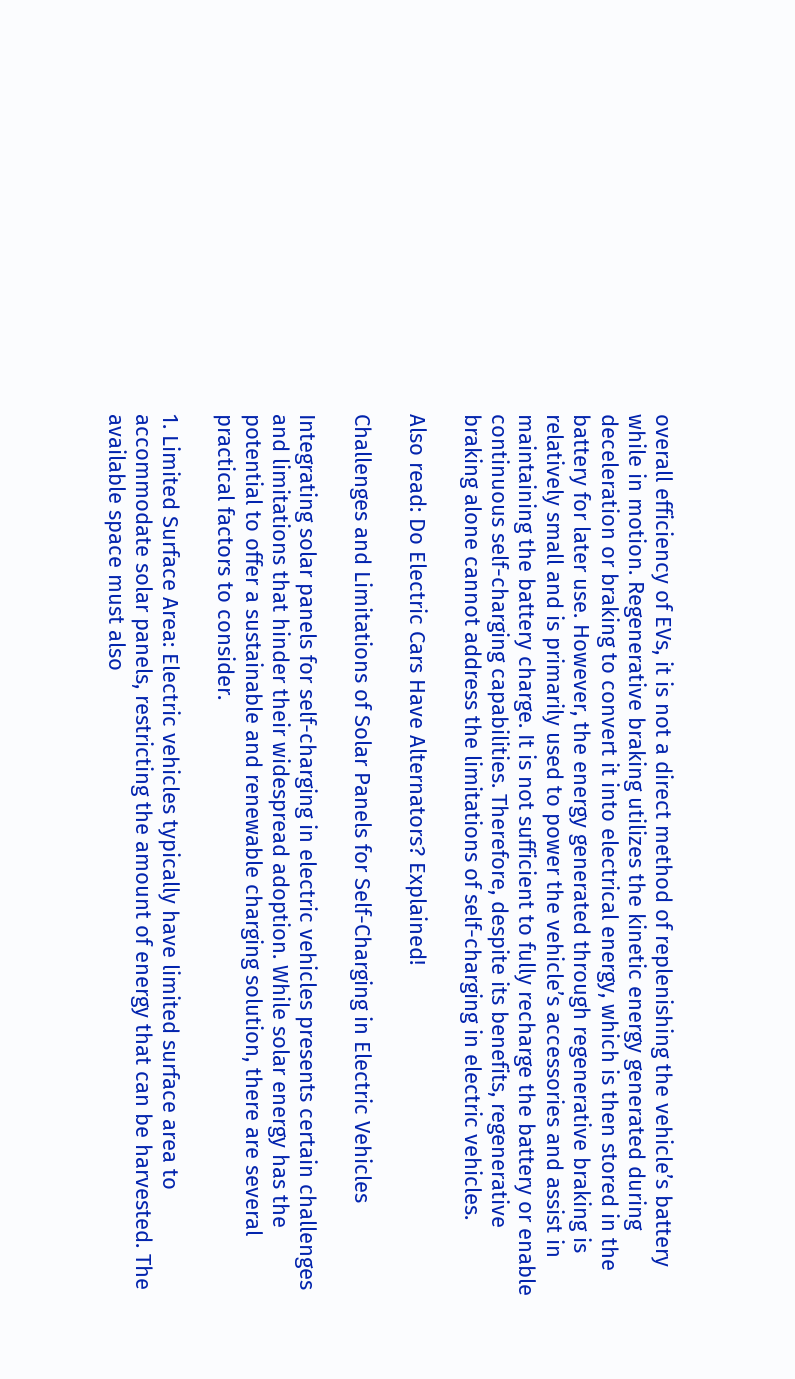overall efficiency of EVs, it is not a direct method of replenishing the vehicle’s battery while in motion. Regenerative braking utilizes the kinetic energy generated during deceleration or braking to convert it into electrical energy, which is then stored in the battery for later use. However, the energy generated through regenerative braking is relatively small and is primarily used to power the vehicle’s accessories and assist in maintaining the battery charge. It is not sufficient to fully recharge the battery or enable continuous self-charging capabilities. Therefore, despite its benefits, regenerative braking alone cannot address the limitations of self-charging in electric vehicles.

Also read: Do Electric Cars Have Alternators? Explained!

Challenges and Limitations of Solar Panels for Self-Charging in Electric Vehicles

Integrating solar panels for self-charging in electric vehicles presents certain challenges and limitations that hinder their widespread adoption. While solar energy has the potential to offer a sustainable and renewable charging solution, there are several practical factors to consider.

1. Limited Surface Area: Electric vehicles typically have limited surface area to accommodate solar panels, restricting the amount of energy that can be harvested. The available space must also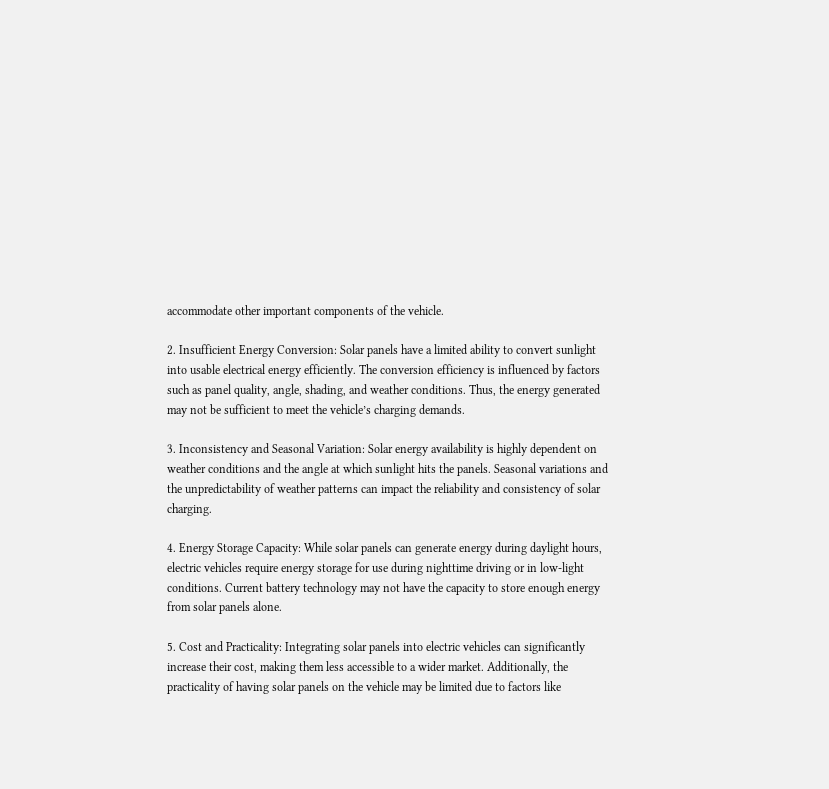accommodate other important components of the vehicle.

2. Insufficient Energy Conversion: Solar panels have a limited ability to convert sunlight into usable electrical energy efficiently. The conversion efficiency is influenced by factors such as panel quality, angle, shading, and weather conditions. Thus, the energy generated may not be sufficient to meet the vehicle’s charging demands.

3. Inconsistency and Seasonal Variation: Solar energy availability is highly dependent on weather conditions and the angle at which sunlight hits the panels. Seasonal variations and the unpredictability of weather patterns can impact the reliability and consistency of solar charging.

4. Energy Storage Capacity: While solar panels can generate energy during daylight hours, electric vehicles require energy storage for use during nighttime driving or in low-light conditions. Current battery technology may not have the capacity to store enough energy from solar panels alone.

5. Cost and Practicality: Integrating solar panels into electric vehicles can significantly increase their cost, making them less accessible to a wider market. Additionally, the practicality of having solar panels on the vehicle may be limited due to factors like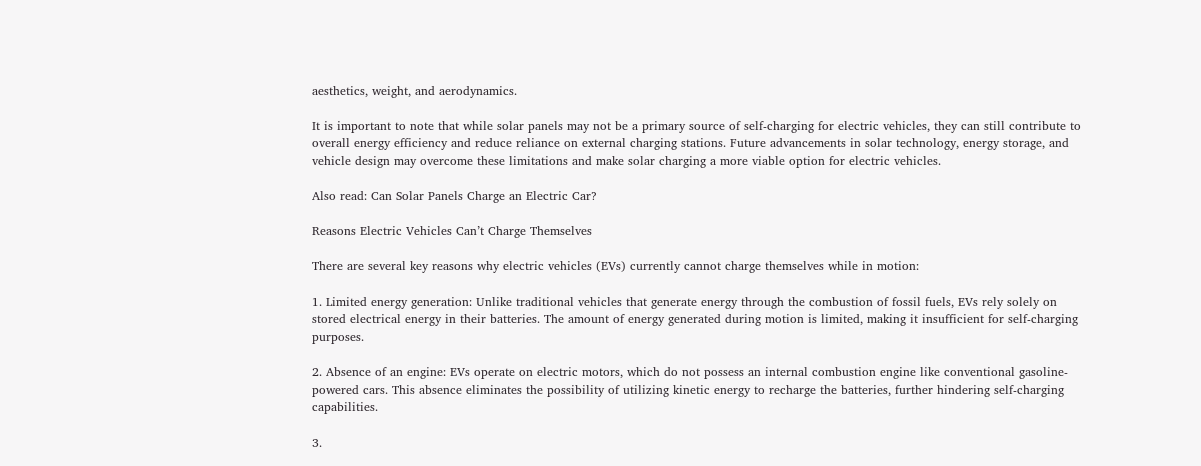aesthetics, weight, and aerodynamics.

It is important to note that while solar panels may not be a primary source of self-charging for electric vehicles, they can still contribute to overall energy efficiency and reduce reliance on external charging stations. Future advancements in solar technology, energy storage, and vehicle design may overcome these limitations and make solar charging a more viable option for electric vehicles.

Also read: Can Solar Panels Charge an Electric Car?

Reasons Electric Vehicles Can’t Charge Themselves

There are several key reasons why electric vehicles (EVs) currently cannot charge themselves while in motion:

1. Limited energy generation: Unlike traditional vehicles that generate energy through the combustion of fossil fuels, EVs rely solely on stored electrical energy in their batteries. The amount of energy generated during motion is limited, making it insufficient for self-charging purposes.

2. Absence of an engine: EVs operate on electric motors, which do not possess an internal combustion engine like conventional gasoline-powered cars. This absence eliminates the possibility of utilizing kinetic energy to recharge the batteries, further hindering self-charging capabilities.

3.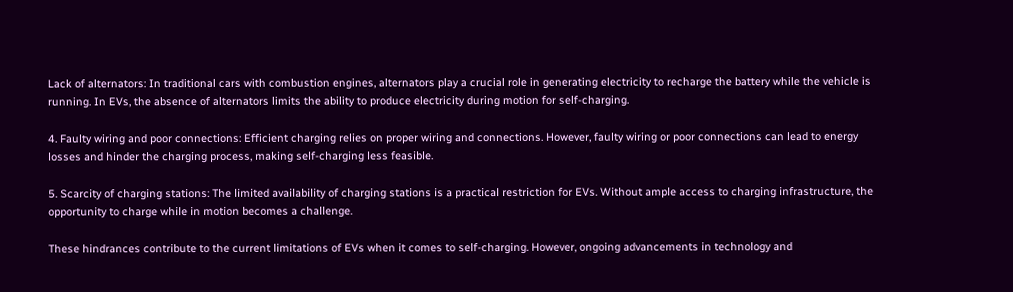Lack of alternators: In traditional cars with combustion engines, alternators play a crucial role in generating electricity to recharge the battery while the vehicle is running. In EVs, the absence of alternators limits the ability to produce electricity during motion for self-charging.

4. Faulty wiring and poor connections: Efficient charging relies on proper wiring and connections. However, faulty wiring or poor connections can lead to energy losses and hinder the charging process, making self-charging less feasible.

5. Scarcity of charging stations: The limited availability of charging stations is a practical restriction for EVs. Without ample access to charging infrastructure, the opportunity to charge while in motion becomes a challenge.

These hindrances contribute to the current limitations of EVs when it comes to self-charging. However, ongoing advancements in technology and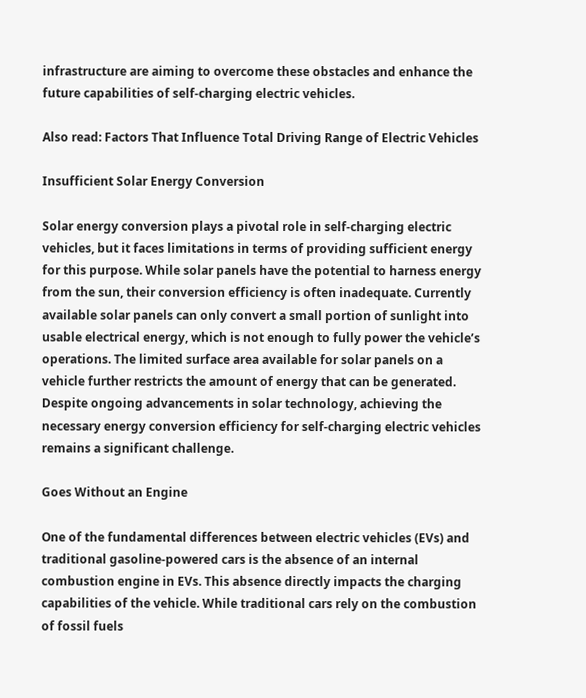infrastructure are aiming to overcome these obstacles and enhance the future capabilities of self-charging electric vehicles.

Also read: Factors That Influence Total Driving Range of Electric Vehicles

Insufficient Solar Energy Conversion

Solar energy conversion plays a pivotal role in self-charging electric vehicles, but it faces limitations in terms of providing sufficient energy for this purpose. While solar panels have the potential to harness energy from the sun, their conversion efficiency is often inadequate. Currently available solar panels can only convert a small portion of sunlight into usable electrical energy, which is not enough to fully power the vehicle’s operations. The limited surface area available for solar panels on a vehicle further restricts the amount of energy that can be generated. Despite ongoing advancements in solar technology, achieving the necessary energy conversion efficiency for self-charging electric vehicles remains a significant challenge.

Goes Without an Engine

One of the fundamental differences between electric vehicles (EVs) and traditional gasoline-powered cars is the absence of an internal combustion engine in EVs. This absence directly impacts the charging capabilities of the vehicle. While traditional cars rely on the combustion of fossil fuels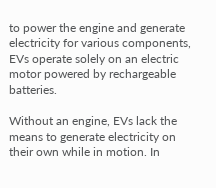to power the engine and generate electricity for various components, EVs operate solely on an electric motor powered by rechargeable batteries.

Without an engine, EVs lack the means to generate electricity on their own while in motion. In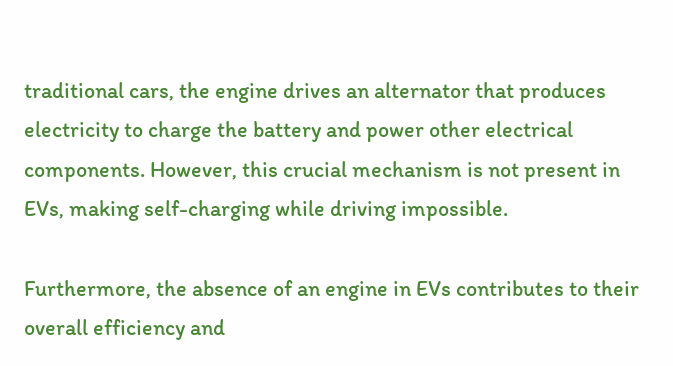traditional cars, the engine drives an alternator that produces electricity to charge the battery and power other electrical components. However, this crucial mechanism is not present in EVs, making self-charging while driving impossible.

Furthermore, the absence of an engine in EVs contributes to their overall efficiency and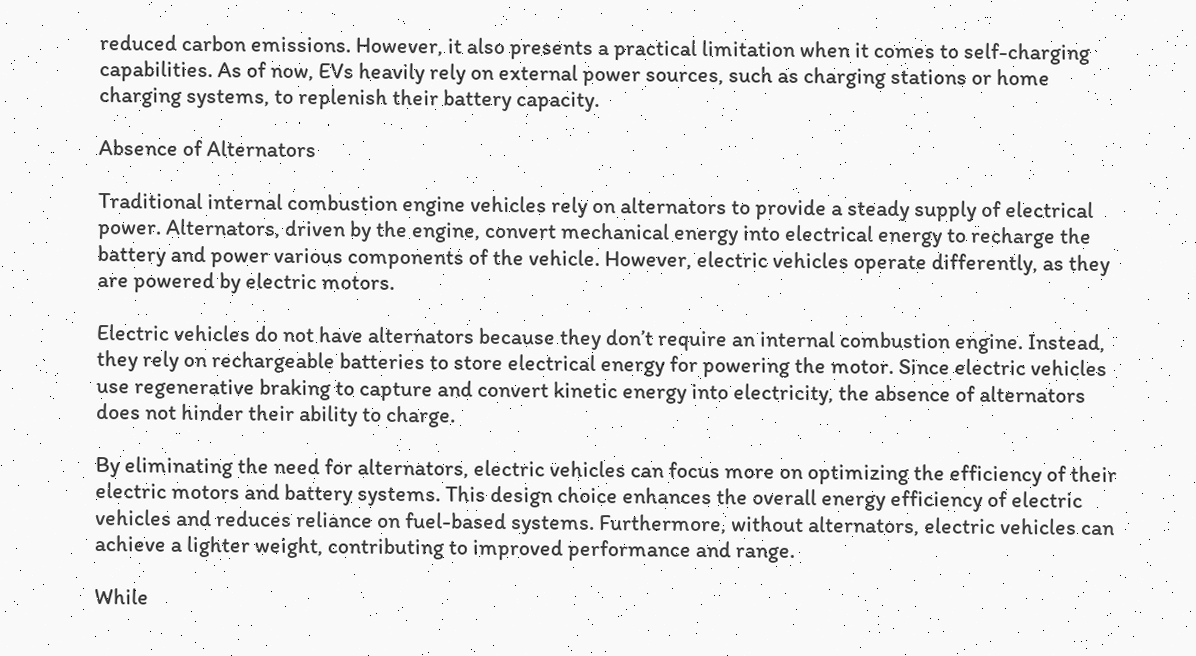reduced carbon emissions. However, it also presents a practical limitation when it comes to self-charging capabilities. As of now, EVs heavily rely on external power sources, such as charging stations or home charging systems, to replenish their battery capacity.

Absence of Alternators

Traditional internal combustion engine vehicles rely on alternators to provide a steady supply of electrical power. Alternators, driven by the engine, convert mechanical energy into electrical energy to recharge the battery and power various components of the vehicle. However, electric vehicles operate differently, as they are powered by electric motors.

Electric vehicles do not have alternators because they don’t require an internal combustion engine. Instead, they rely on rechargeable batteries to store electrical energy for powering the motor. Since electric vehicles use regenerative braking to capture and convert kinetic energy into electricity, the absence of alternators does not hinder their ability to charge.

By eliminating the need for alternators, electric vehicles can focus more on optimizing the efficiency of their electric motors and battery systems. This design choice enhances the overall energy efficiency of electric vehicles and reduces reliance on fuel-based systems. Furthermore, without alternators, electric vehicles can achieve a lighter weight, contributing to improved performance and range.

While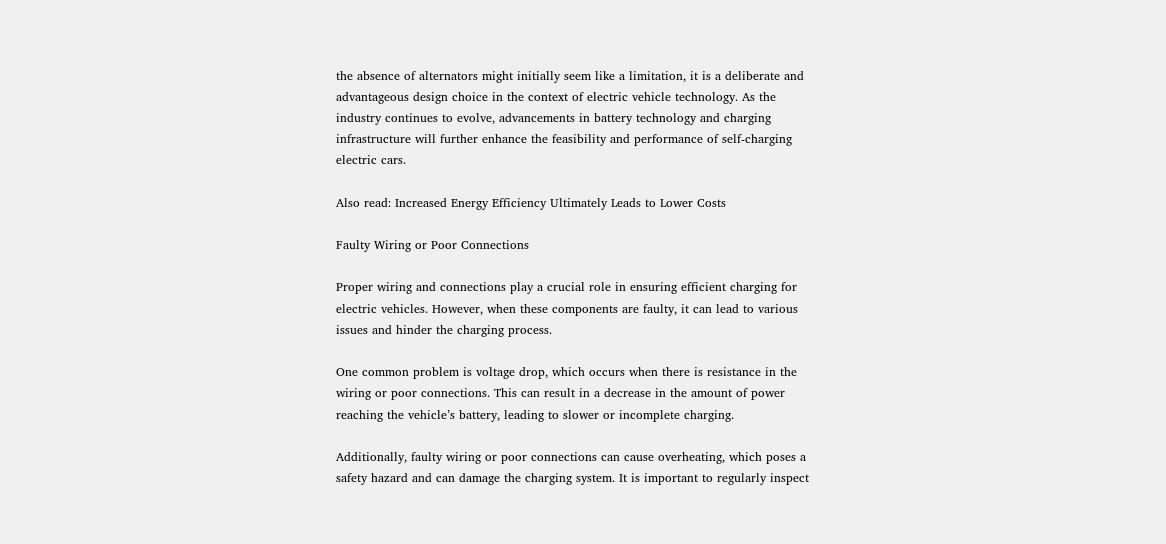the absence of alternators might initially seem like a limitation, it is a deliberate and advantageous design choice in the context of electric vehicle technology. As the industry continues to evolve, advancements in battery technology and charging infrastructure will further enhance the feasibility and performance of self-charging electric cars.

Also read: Increased Energy Efficiency Ultimately Leads to Lower Costs

Faulty Wiring or Poor Connections

Proper wiring and connections play a crucial role in ensuring efficient charging for electric vehicles. However, when these components are faulty, it can lead to various issues and hinder the charging process.

One common problem is voltage drop, which occurs when there is resistance in the wiring or poor connections. This can result in a decrease in the amount of power reaching the vehicle’s battery, leading to slower or incomplete charging.

Additionally, faulty wiring or poor connections can cause overheating, which poses a safety hazard and can damage the charging system. It is important to regularly inspect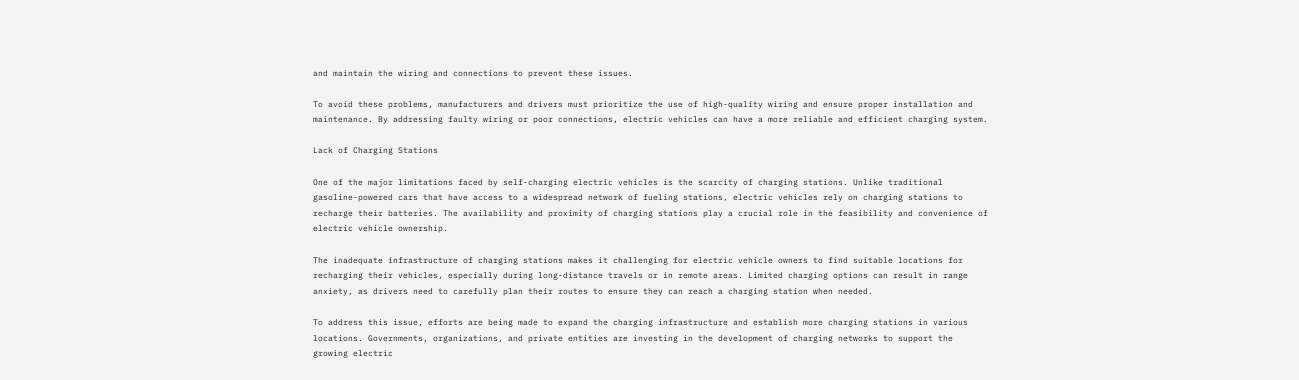and maintain the wiring and connections to prevent these issues.

To avoid these problems, manufacturers and drivers must prioritize the use of high-quality wiring and ensure proper installation and maintenance. By addressing faulty wiring or poor connections, electric vehicles can have a more reliable and efficient charging system.

Lack of Charging Stations

One of the major limitations faced by self-charging electric vehicles is the scarcity of charging stations. Unlike traditional gasoline-powered cars that have access to a widespread network of fueling stations, electric vehicles rely on charging stations to recharge their batteries. The availability and proximity of charging stations play a crucial role in the feasibility and convenience of electric vehicle ownership.

The inadequate infrastructure of charging stations makes it challenging for electric vehicle owners to find suitable locations for recharging their vehicles, especially during long-distance travels or in remote areas. Limited charging options can result in range anxiety, as drivers need to carefully plan their routes to ensure they can reach a charging station when needed.

To address this issue, efforts are being made to expand the charging infrastructure and establish more charging stations in various locations. Governments, organizations, and private entities are investing in the development of charging networks to support the growing electric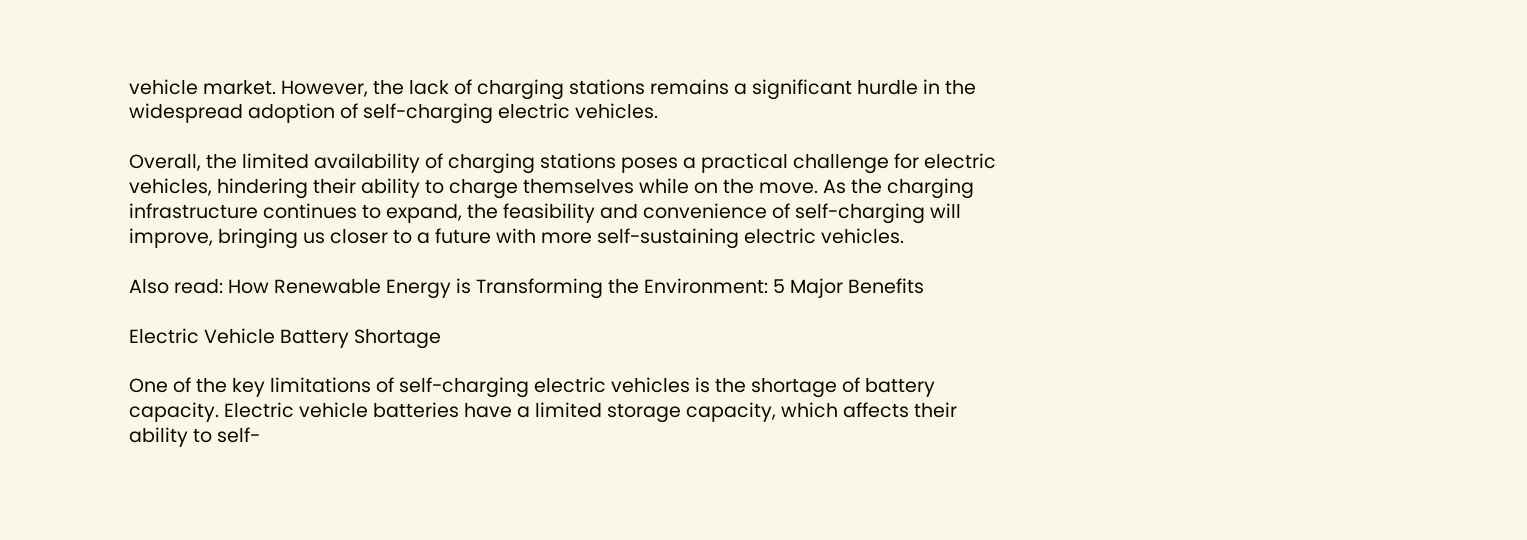vehicle market. However, the lack of charging stations remains a significant hurdle in the widespread adoption of self-charging electric vehicles.

Overall, the limited availability of charging stations poses a practical challenge for electric vehicles, hindering their ability to charge themselves while on the move. As the charging infrastructure continues to expand, the feasibility and convenience of self-charging will improve, bringing us closer to a future with more self-sustaining electric vehicles.

Also read: How Renewable Energy is Transforming the Environment: 5 Major Benefits

Electric Vehicle Battery Shortage

One of the key limitations of self-charging electric vehicles is the shortage of battery capacity. Electric vehicle batteries have a limited storage capacity, which affects their ability to self-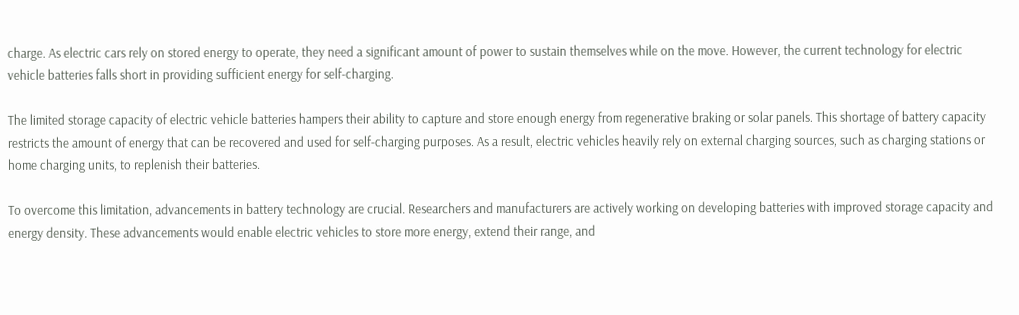charge. As electric cars rely on stored energy to operate, they need a significant amount of power to sustain themselves while on the move. However, the current technology for electric vehicle batteries falls short in providing sufficient energy for self-charging.

The limited storage capacity of electric vehicle batteries hampers their ability to capture and store enough energy from regenerative braking or solar panels. This shortage of battery capacity restricts the amount of energy that can be recovered and used for self-charging purposes. As a result, electric vehicles heavily rely on external charging sources, such as charging stations or home charging units, to replenish their batteries.

To overcome this limitation, advancements in battery technology are crucial. Researchers and manufacturers are actively working on developing batteries with improved storage capacity and energy density. These advancements would enable electric vehicles to store more energy, extend their range, and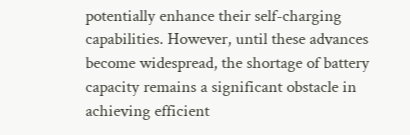potentially enhance their self-charging capabilities. However, until these advances become widespread, the shortage of battery capacity remains a significant obstacle in achieving efficient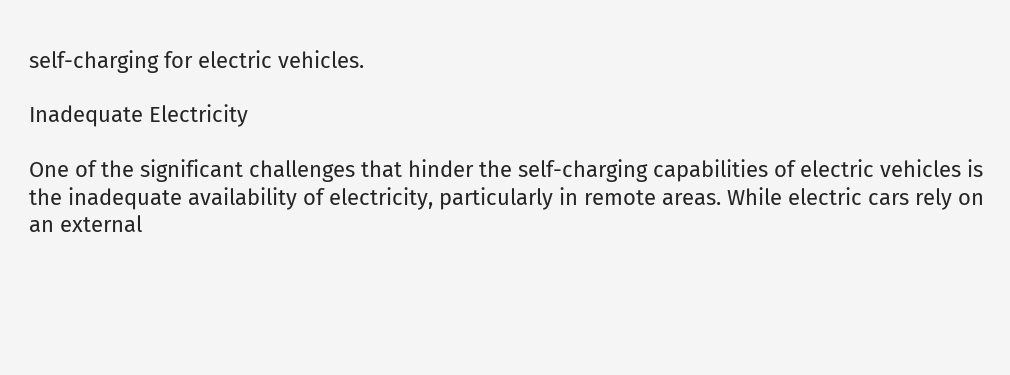self-charging for electric vehicles.

Inadequate Electricity

One of the significant challenges that hinder the self-charging capabilities of electric vehicles is the inadequate availability of electricity, particularly in remote areas. While electric cars rely on an external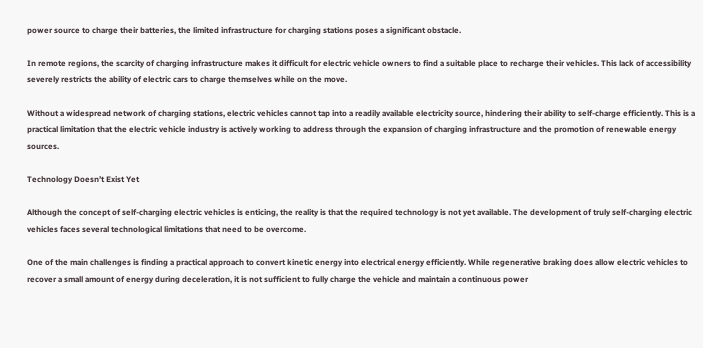power source to charge their batteries, the limited infrastructure for charging stations poses a significant obstacle.

In remote regions, the scarcity of charging infrastructure makes it difficult for electric vehicle owners to find a suitable place to recharge their vehicles. This lack of accessibility severely restricts the ability of electric cars to charge themselves while on the move.

Without a widespread network of charging stations, electric vehicles cannot tap into a readily available electricity source, hindering their ability to self-charge efficiently. This is a practical limitation that the electric vehicle industry is actively working to address through the expansion of charging infrastructure and the promotion of renewable energy sources.

Technology Doesn’t Exist Yet

Although the concept of self-charging electric vehicles is enticing, the reality is that the required technology is not yet available. The development of truly self-charging electric vehicles faces several technological limitations that need to be overcome.

One of the main challenges is finding a practical approach to convert kinetic energy into electrical energy efficiently. While regenerative braking does allow electric vehicles to recover a small amount of energy during deceleration, it is not sufficient to fully charge the vehicle and maintain a continuous power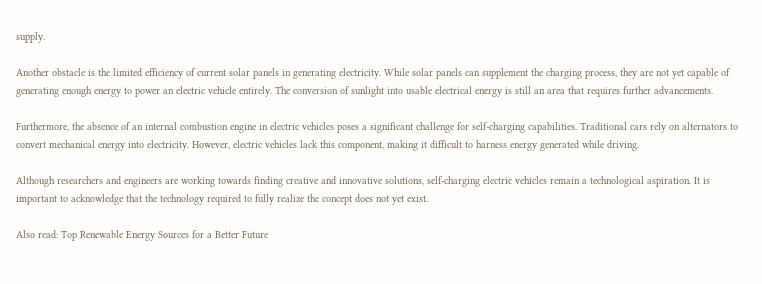supply.

Another obstacle is the limited efficiency of current solar panels in generating electricity. While solar panels can supplement the charging process, they are not yet capable of generating enough energy to power an electric vehicle entirely. The conversion of sunlight into usable electrical energy is still an area that requires further advancements.

Furthermore, the absence of an internal combustion engine in electric vehicles poses a significant challenge for self-charging capabilities. Traditional cars rely on alternators to convert mechanical energy into electricity. However, electric vehicles lack this component, making it difficult to harness energy generated while driving.

Although researchers and engineers are working towards finding creative and innovative solutions, self-charging electric vehicles remain a technological aspiration. It is important to acknowledge that the technology required to fully realize the concept does not yet exist.

Also read: Top Renewable Energy Sources for a Better Future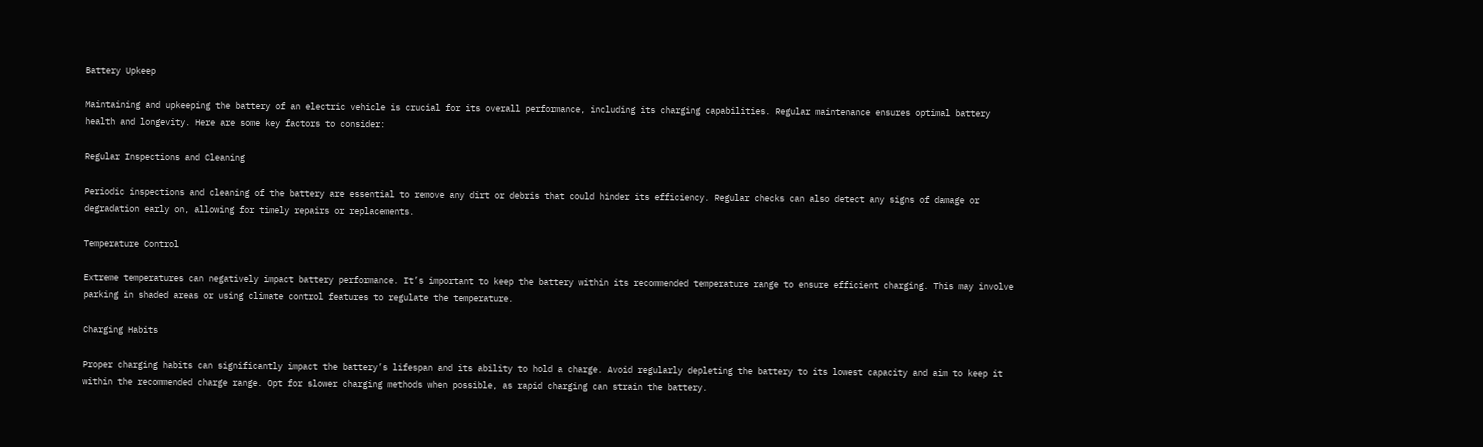Battery Upkeep

Maintaining and upkeeping the battery of an electric vehicle is crucial for its overall performance, including its charging capabilities. Regular maintenance ensures optimal battery health and longevity. Here are some key factors to consider:

Regular Inspections and Cleaning

Periodic inspections and cleaning of the battery are essential to remove any dirt or debris that could hinder its efficiency. Regular checks can also detect any signs of damage or degradation early on, allowing for timely repairs or replacements.

Temperature Control

Extreme temperatures can negatively impact battery performance. It’s important to keep the battery within its recommended temperature range to ensure efficient charging. This may involve parking in shaded areas or using climate control features to regulate the temperature.

Charging Habits

Proper charging habits can significantly impact the battery’s lifespan and its ability to hold a charge. Avoid regularly depleting the battery to its lowest capacity and aim to keep it within the recommended charge range. Opt for slower charging methods when possible, as rapid charging can strain the battery.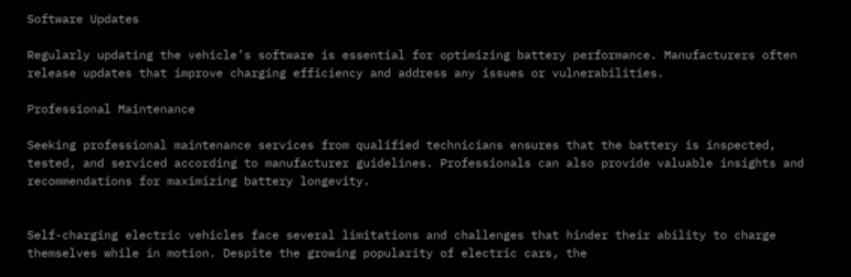Software Updates

Regularly updating the vehicle’s software is essential for optimizing battery performance. Manufacturers often release updates that improve charging efficiency and address any issues or vulnerabilities.

Professional Maintenance

Seeking professional maintenance services from qualified technicians ensures that the battery is inspected, tested, and serviced according to manufacturer guidelines. Professionals can also provide valuable insights and recommendations for maximizing battery longevity.


Self-charging electric vehicles face several limitations and challenges that hinder their ability to charge themselves while in motion. Despite the growing popularity of electric cars, the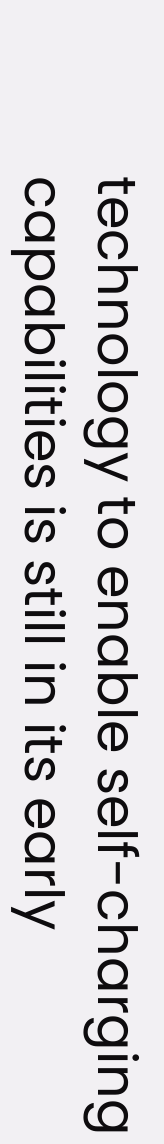technology to enable self-charging capabilities is still in its early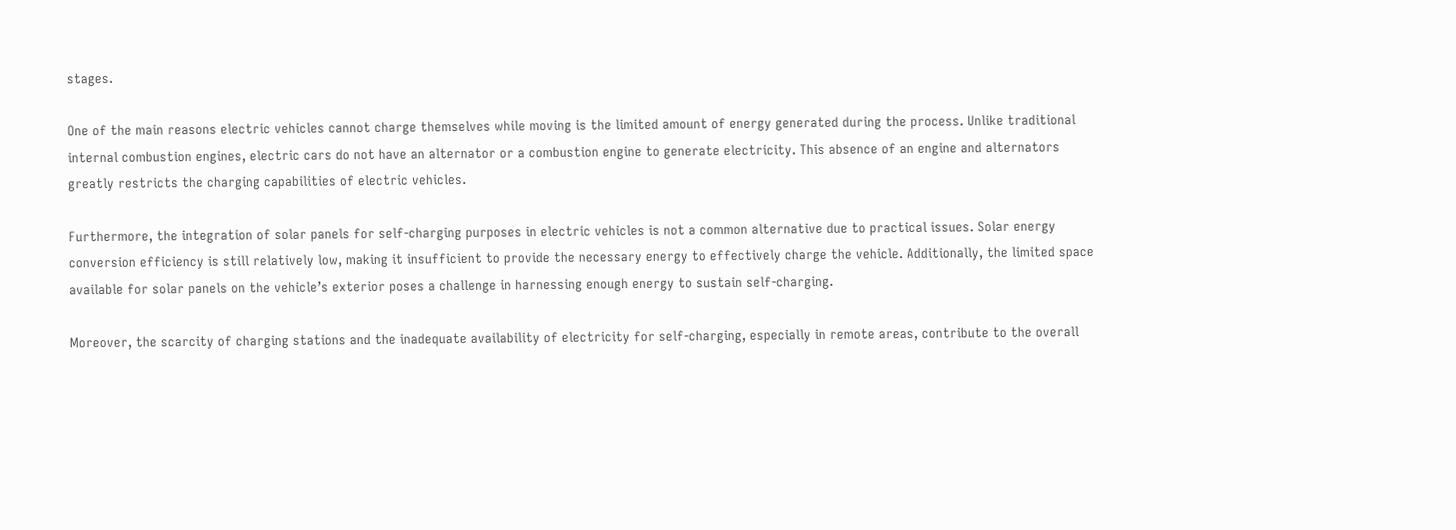stages.

One of the main reasons electric vehicles cannot charge themselves while moving is the limited amount of energy generated during the process. Unlike traditional internal combustion engines, electric cars do not have an alternator or a combustion engine to generate electricity. This absence of an engine and alternators greatly restricts the charging capabilities of electric vehicles.

Furthermore, the integration of solar panels for self-charging purposes in electric vehicles is not a common alternative due to practical issues. Solar energy conversion efficiency is still relatively low, making it insufficient to provide the necessary energy to effectively charge the vehicle. Additionally, the limited space available for solar panels on the vehicle’s exterior poses a challenge in harnessing enough energy to sustain self-charging.

Moreover, the scarcity of charging stations and the inadequate availability of electricity for self-charging, especially in remote areas, contribute to the overall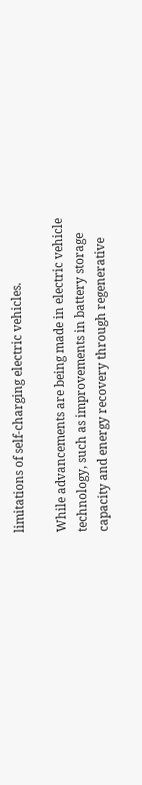limitations of self-charging electric vehicles.

While advancements are being made in electric vehicle technology, such as improvements in battery storage capacity and energy recovery through regenerative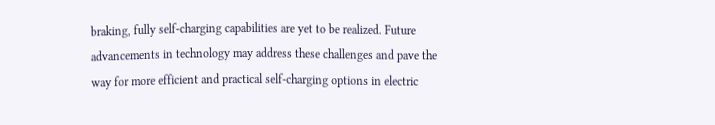braking, fully self-charging capabilities are yet to be realized. Future advancements in technology may address these challenges and pave the way for more efficient and practical self-charging options in electric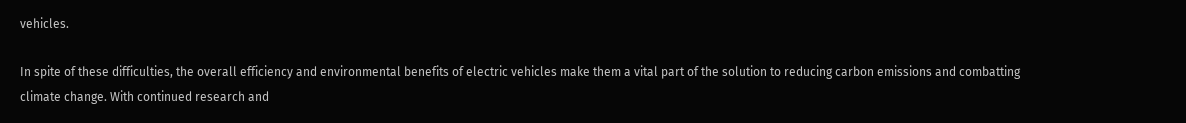vehicles.

In spite of these difficulties, the overall efficiency and environmental benefits of electric vehicles make them a vital part of the solution to reducing carbon emissions and combatting climate change. With continued research and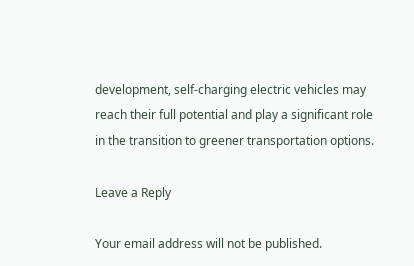development, self-charging electric vehicles may reach their full potential and play a significant role in the transition to greener transportation options.

Leave a Reply

Your email address will not be published.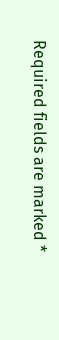Required fields are marked *